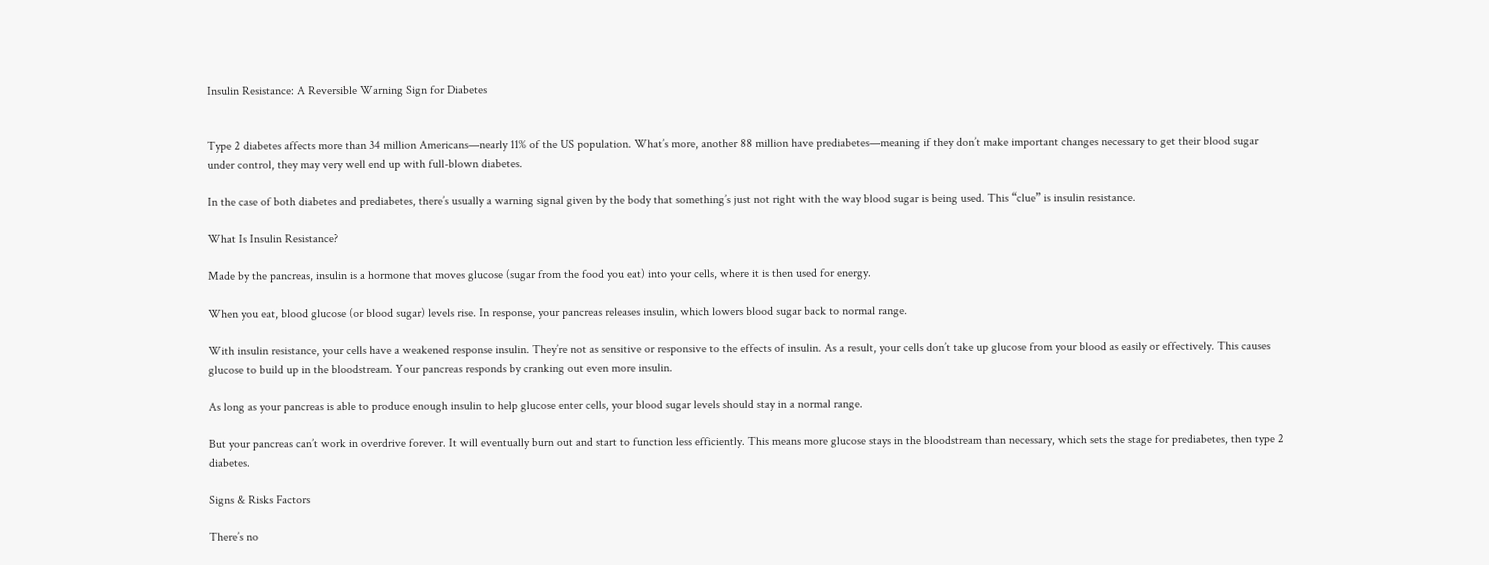Insulin Resistance: A Reversible Warning Sign for Diabetes


Type 2 diabetes affects more than 34 million Americans—nearly 11% of the US population. What’s more, another 88 million have prediabetes—meaning if they don’t make important changes necessary to get their blood sugar under control, they may very well end up with full-blown diabetes.

In the case of both diabetes and prediabetes, there’s usually a warning signal given by the body that something’s just not right with the way blood sugar is being used. This “clue” is insulin resistance.

What Is Insulin Resistance?

Made by the pancreas, insulin is a hormone that moves glucose (sugar from the food you eat) into your cells, where it is then used for energy.

When you eat, blood glucose (or blood sugar) levels rise. In response, your pancreas releases insulin, which lowers blood sugar back to normal range.

With insulin resistance, your cells have a weakened response insulin. They’re not as sensitive or responsive to the effects of insulin. As a result, your cells don’t take up glucose from your blood as easily or effectively. This causes glucose to build up in the bloodstream. Your pancreas responds by cranking out even more insulin.

As long as your pancreas is able to produce enough insulin to help glucose enter cells, your blood sugar levels should stay in a normal range.

But your pancreas can’t work in overdrive forever. It will eventually burn out and start to function less efficiently. This means more glucose stays in the bloodstream than necessary, which sets the stage for prediabetes, then type 2 diabetes.

Signs & Risks Factors

There’s no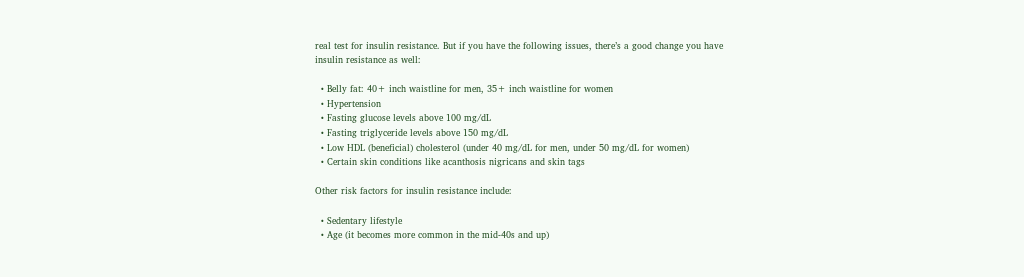real test for insulin resistance. But if you have the following issues, there’s a good change you have insulin resistance as well:

  • Belly fat: 40+ inch waistline for men, 35+ inch waistline for women
  • Hypertension
  • Fasting glucose levels above 100 mg/dL
  • Fasting triglyceride levels above 150 mg/dL
  • Low HDL (beneficial) cholesterol (under 40 mg/dL for men, under 50 mg/dL for women)
  • Certain skin conditions like acanthosis nigricans and skin tags

Other risk factors for insulin resistance include:

  • Sedentary lifestyle
  • Age (it becomes more common in the mid-40s and up)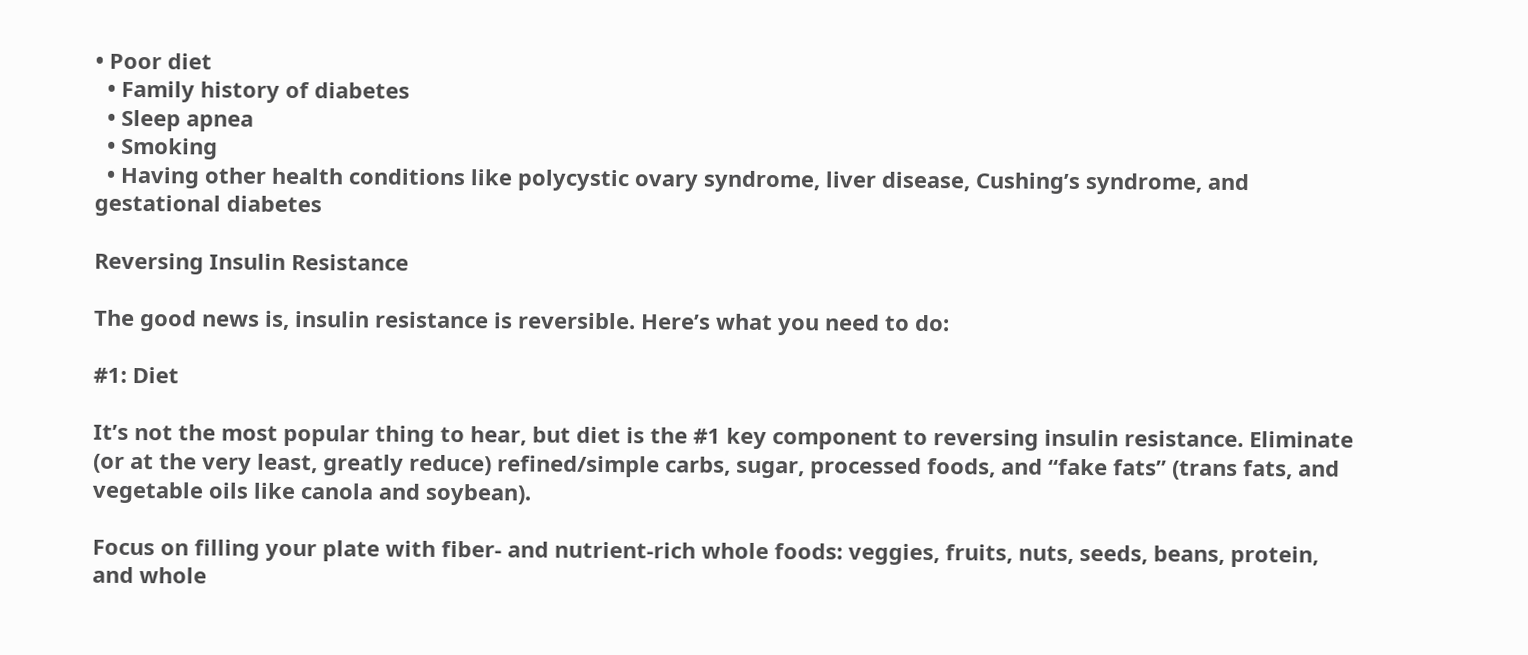• Poor diet
  • Family history of diabetes
  • Sleep apnea
  • Smoking
  • Having other health conditions like polycystic ovary syndrome, liver disease, Cushing’s syndrome, and gestational diabetes

Reversing Insulin Resistance

The good news is, insulin resistance is reversible. Here’s what you need to do:

#1: Diet

It’s not the most popular thing to hear, but diet is the #1 key component to reversing insulin resistance. Eliminate (or at the very least, greatly reduce) refined/simple carbs, sugar, processed foods, and “fake fats” (trans fats, and vegetable oils like canola and soybean).

Focus on filling your plate with fiber- and nutrient-rich whole foods: veggies, fruits, nuts, seeds, beans, protein, and whole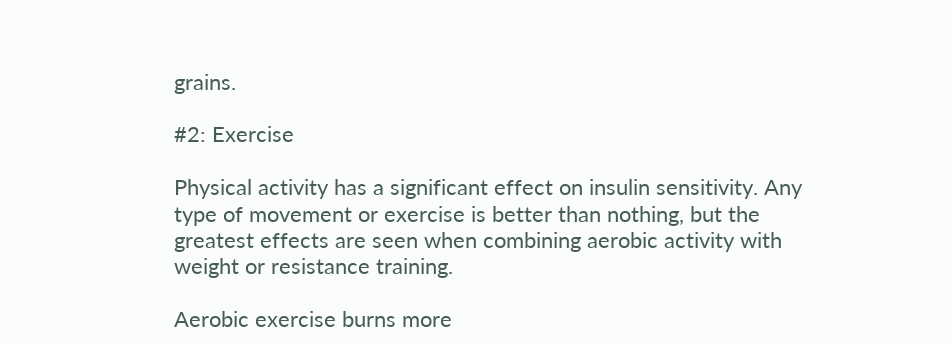grains.

#2: Exercise

Physical activity has a significant effect on insulin sensitivity. Any type of movement or exercise is better than nothing, but the greatest effects are seen when combining aerobic activity with weight or resistance training.

Aerobic exercise burns more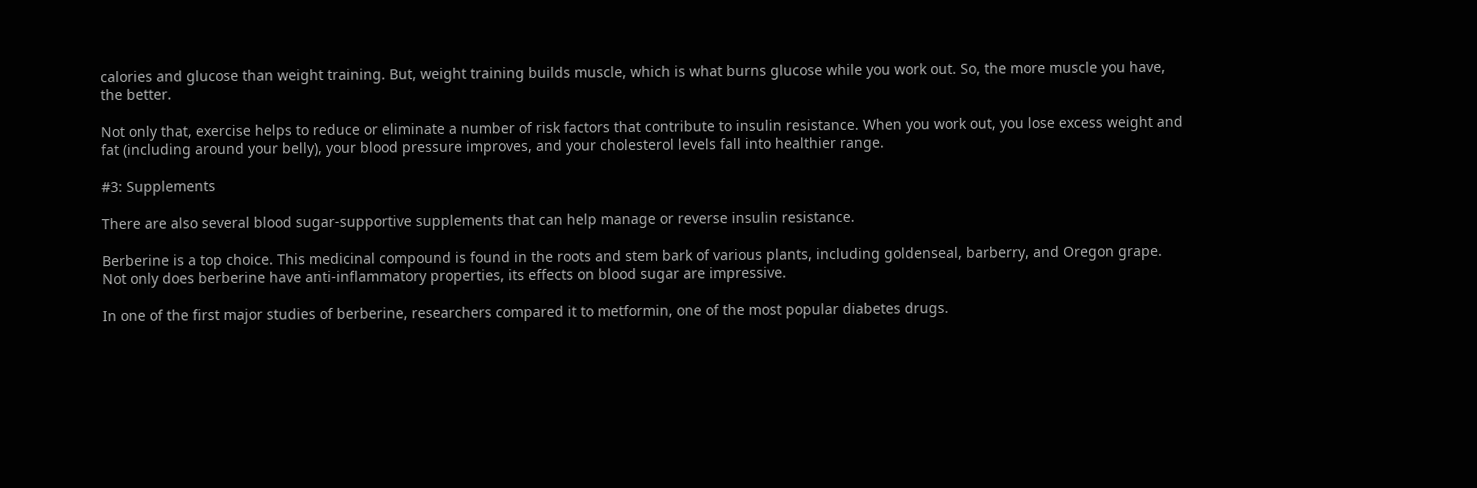calories and glucose than weight training. But, weight training builds muscle, which is what burns glucose while you work out. So, the more muscle you have, the better.

Not only that, exercise helps to reduce or eliminate a number of risk factors that contribute to insulin resistance. When you work out, you lose excess weight and fat (including around your belly), your blood pressure improves, and your cholesterol levels fall into healthier range.

#3: Supplements

There are also several blood sugar-supportive supplements that can help manage or reverse insulin resistance.

Berberine is a top choice. This medicinal compound is found in the roots and stem bark of various plants, including goldenseal, barberry, and Oregon grape. Not only does berberine have anti-inflammatory properties, its effects on blood sugar are impressive.

In one of the first major studies of berberine, researchers compared it to metformin, one of the most popular diabetes drugs.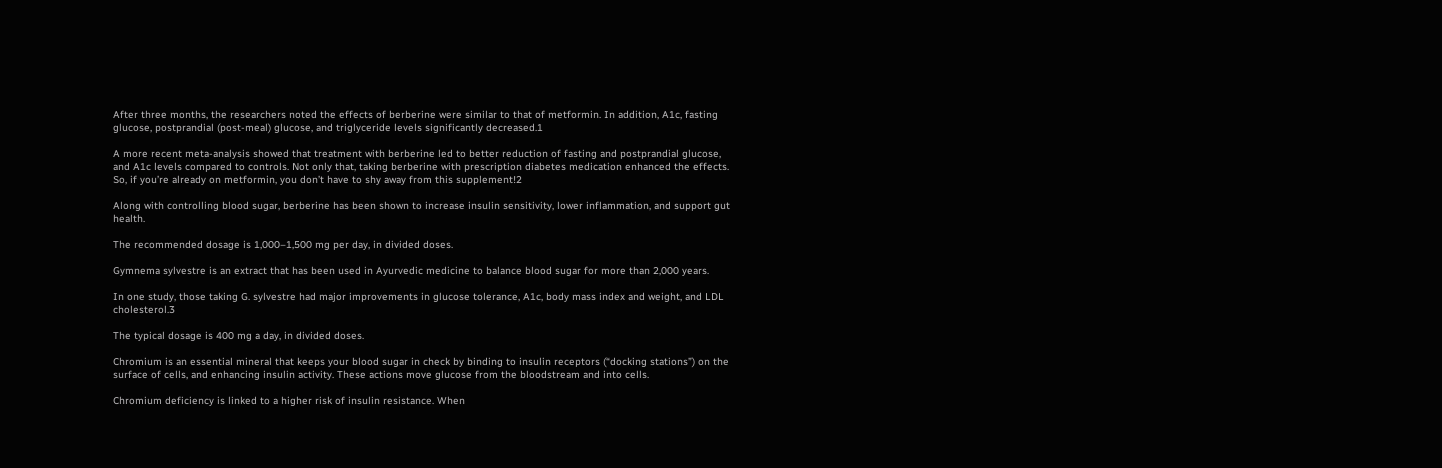After three months, the researchers noted the effects of berberine were similar to that of metformin. In addition, A1c, fasting glucose, postprandial (post-meal) glucose, and triglyceride levels significantly decreased.1

A more recent meta-analysis showed that treatment with berberine led to better reduction of fasting and postprandial glucose, and A1c levels compared to controls. Not only that, taking berberine with prescription diabetes medication enhanced the effects. So, if you’re already on metformin, you don’t have to shy away from this supplement!2

Along with controlling blood sugar, berberine has been shown to increase insulin sensitivity, lower inflammation, and support gut health.

The recommended dosage is 1,000–1,500 mg per day, in divided doses.

Gymnema sylvestre is an extract that has been used in Ayurvedic medicine to balance blood sugar for more than 2,000 years.

In one study, those taking G. sylvestre had major improvements in glucose tolerance, A1c, body mass index and weight, and LDL cholesterol.3

The typical dosage is 400 mg a day, in divided doses.

Chromium is an essential mineral that keeps your blood sugar in check by binding to insulin receptors (“docking stations”) on the surface of cells, and enhancing insulin activity. These actions move glucose from the bloodstream and into cells.

Chromium deficiency is linked to a higher risk of insulin resistance. When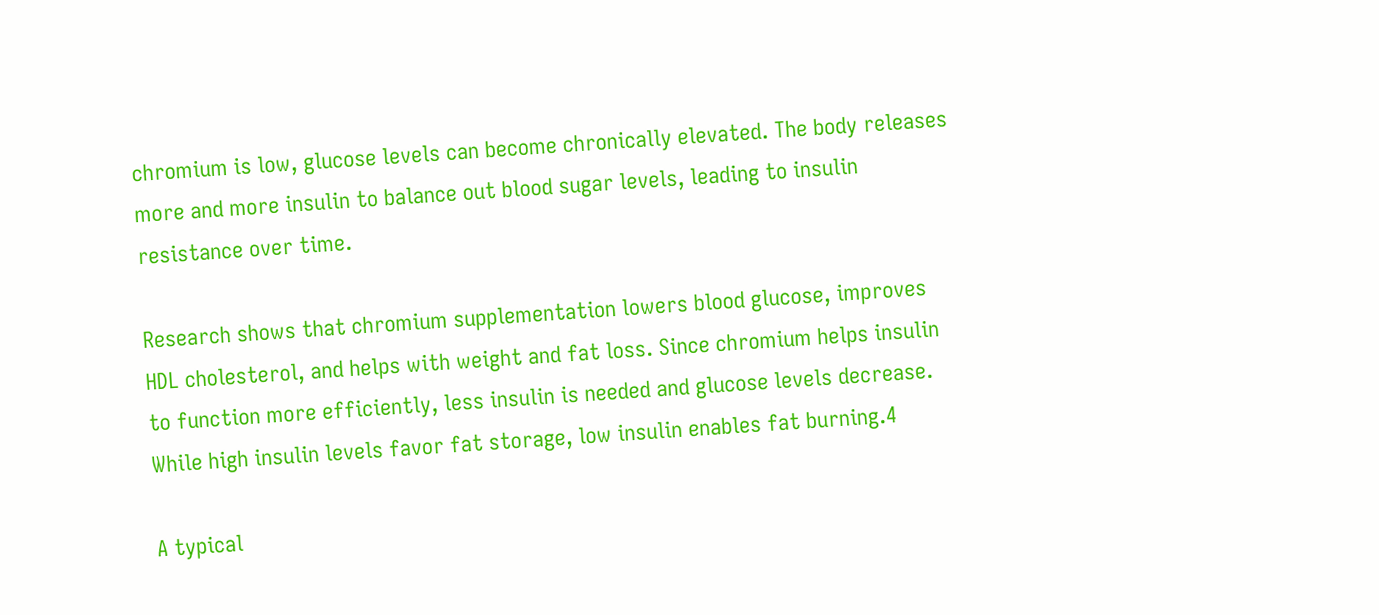chromium is low, glucose levels can become chronically elevated. The body releases more and more insulin to balance out blood sugar levels, leading to insulin resistance over time.

Research shows that chromium supplementation lowers blood glucose, improves HDL cholesterol, and helps with weight and fat loss. Since chromium helps insulin to function more efficiently, less insulin is needed and glucose levels decrease. While high insulin levels favor fat storage, low insulin enables fat burning.4

A typical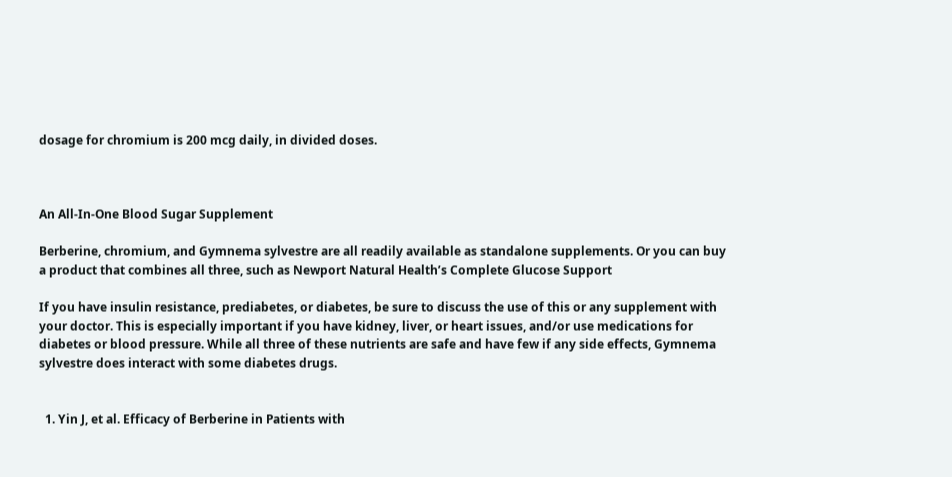dosage for chromium is 200 mcg daily, in divided doses.



An All-In-One Blood Sugar Supplement

Berberine, chromium, and Gymnema sylvestre are all readily available as standalone supplements. Or you can buy a product that combines all three, such as Newport Natural Health’s Complete Glucose Support

If you have insulin resistance, prediabetes, or diabetes, be sure to discuss the use of this or any supplement with your doctor. This is especially important if you have kidney, liver, or heart issues, and/or use medications for diabetes or blood pressure. While all three of these nutrients are safe and have few if any side effects, Gymnema sylvestre does interact with some diabetes drugs.


  1. Yin J, et al. Efficacy of Berberine in Patients with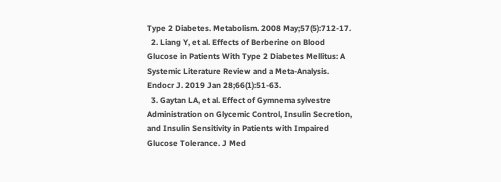Type 2 Diabetes. Metabolism. 2008 May;57(5):712-17.
  2. Liang Y, et al. Effects of Berberine on Blood Glucose in Patients With Type 2 Diabetes Mellitus: A Systemic Literature Review and a Meta-Analysis. Endocr J. 2019 Jan 28;66(1):51-63.
  3. Gaytan LA, et al. Effect of Gymnema sylvestre Administration on Glycemic Control, Insulin Secretion, and Insulin Sensitivity in Patients with Impaired Glucose Tolerance. J Med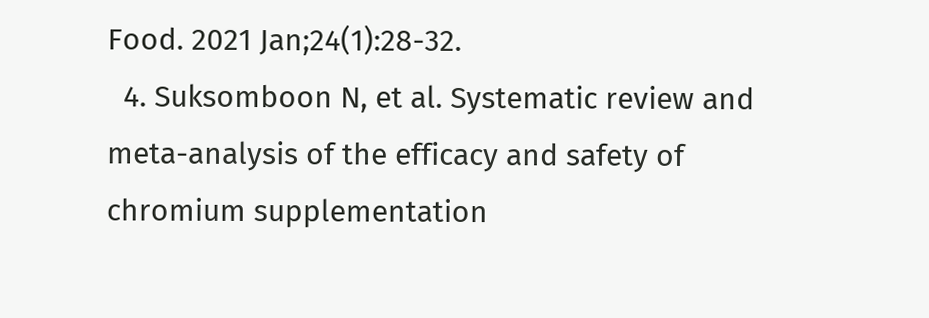Food. 2021 Jan;24(1):28-32.
  4. Suksomboon N, et al. Systematic review and meta-analysis of the efficacy and safety of chromium supplementation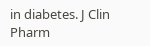in diabetes. J Clin Pharm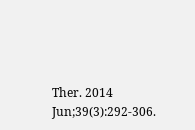Ther. 2014 Jun;39(3):292-306.